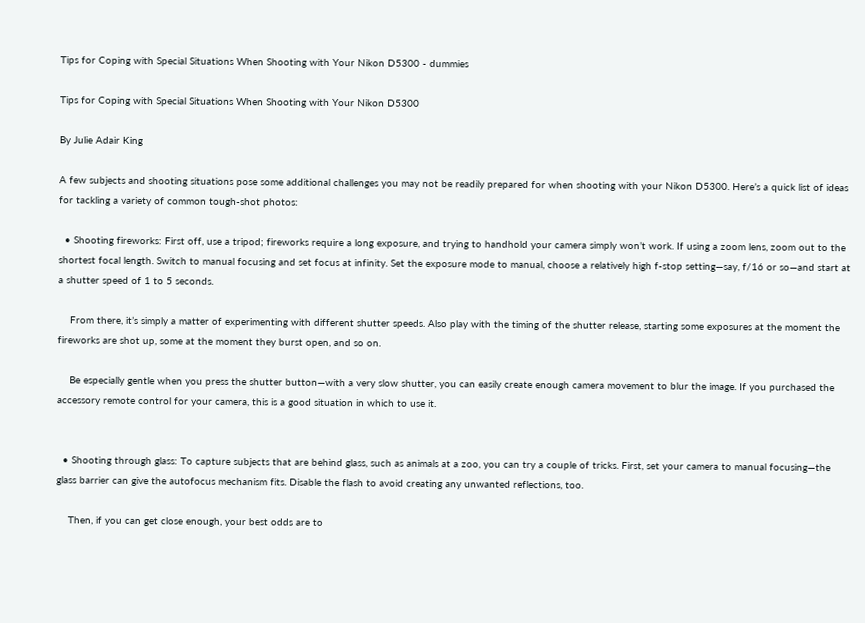Tips for Coping with Special Situations When Shooting with Your Nikon D5300 - dummies

Tips for Coping with Special Situations When Shooting with Your Nikon D5300

By Julie Adair King

A few subjects and shooting situations pose some additional challenges you may not be readily prepared for when shooting with your Nikon D5300. Here’s a quick list of ideas for tackling a variety of common tough-shot photos:

  • Shooting fireworks: First off, use a tripod; fireworks require a long exposure, and trying to handhold your camera simply won’t work. If using a zoom lens, zoom out to the shortest focal length. Switch to manual focusing and set focus at infinity. Set the exposure mode to manual, choose a relatively high f-stop setting—say, f/16 or so—and start at a shutter speed of 1 to 5 seconds.

    From there, it’s simply a matter of experimenting with different shutter speeds. Also play with the timing of the shutter release, starting some exposures at the moment the fireworks are shot up, some at the moment they burst open, and so on.

    Be especially gentle when you press the shutter button—with a very slow shutter, you can easily create enough camera movement to blur the image. If you purchased the accessory remote control for your camera, this is a good situation in which to use it.


  • Shooting through glass: To capture subjects that are behind glass, such as animals at a zoo, you can try a couple of tricks. First, set your camera to manual focusing—the glass barrier can give the autofocus mechanism fits. Disable the flash to avoid creating any unwanted reflections, too.

    Then, if you can get close enough, your best odds are to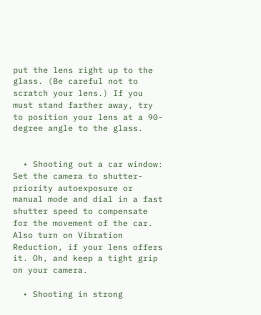put the lens right up to the glass. (Be careful not to scratch your lens.) If you must stand farther away, try to position your lens at a 90-degree angle to the glass.


  • Shooting out a car window: Set the camera to shutter-priority autoexposure or manual mode and dial in a fast shutter speed to compensate for the movement of the car. Also turn on Vibration Reduction, if your lens offers it. Oh, and keep a tight grip on your camera.

  • Shooting in strong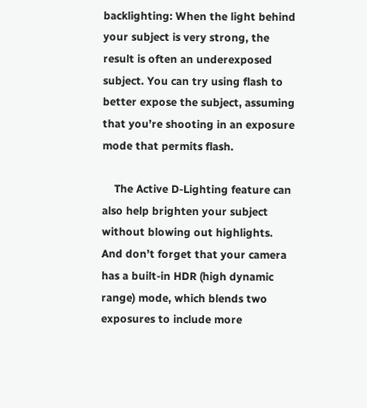backlighting: When the light behind your subject is very strong, the result is often an underexposed subject. You can try using flash to better expose the subject, assuming that you’re shooting in an exposure mode that permits flash.

    The Active D-Lighting feature can also help brighten your subject without blowing out highlights. And don’t forget that your camera has a built-in HDR (high dynamic range) mode, which blends two exposures to include more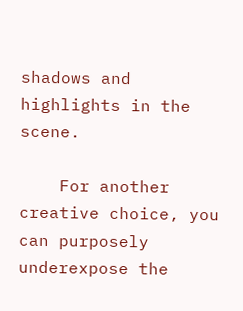shadows and highlights in the scene.

    For another creative choice, you can purposely underexpose the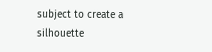subject to create a silhouette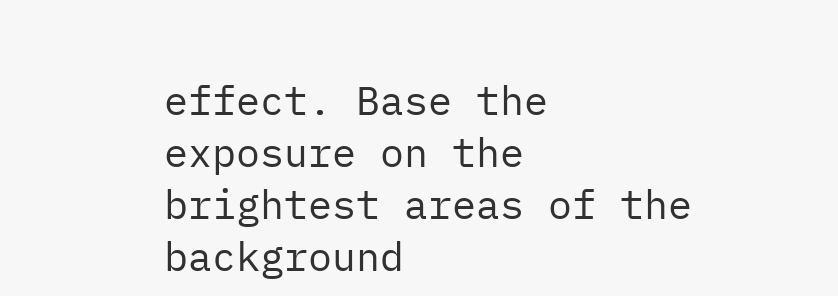effect. Base the exposure on the brightest areas of the background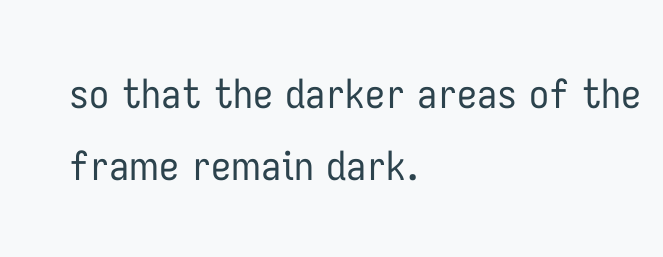so that the darker areas of the frame remain dark.